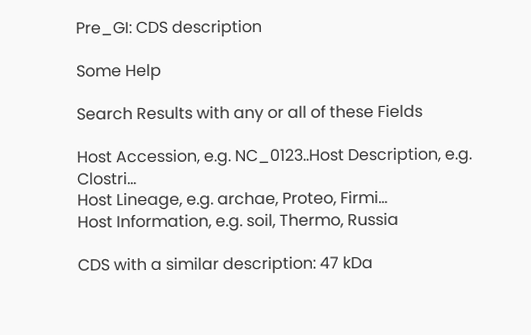Pre_GI: CDS description

Some Help

Search Results with any or all of these Fields

Host Accession, e.g. NC_0123..Host Description, e.g. Clostri...
Host Lineage, e.g. archae, Proteo, Firmi...
Host Information, e.g. soil, Thermo, Russia

CDS with a similar description: 47 kDa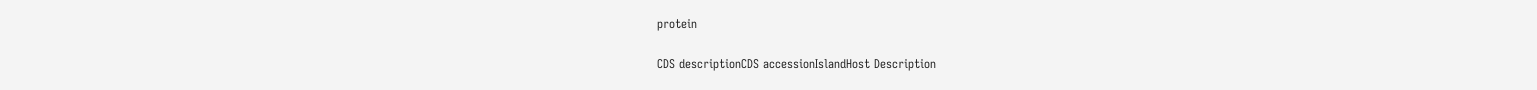protein

CDS descriptionCDS accessionIslandHost Description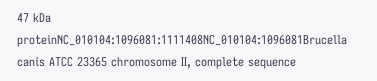47 kDa proteinNC_010104:1096081:1111408NC_010104:1096081Brucella canis ATCC 23365 chromosome II, complete sequence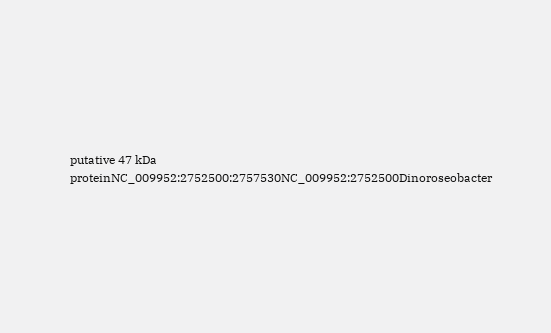putative 47 kDa proteinNC_009952:2752500:2757530NC_009952:2752500Dinoroseobacter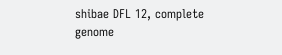shibae DFL 12, complete genome